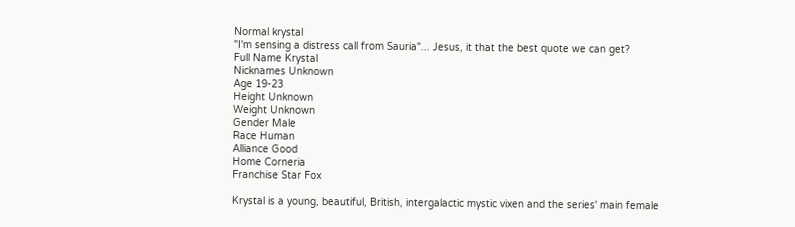Normal krystal
"I'm sensing a distress call from Sauria"... Jesus, it that the best quote we can get?
Full Name Krystal
Nicknames Unknown
Age 19-23
Height Unknown
Weight Unknown
Gender Male
Race Human
Alliance Good
Home Corneria
Franchise Star Fox

Krystal is a young, beautiful, British, intergalactic mystic vixen and the series' main female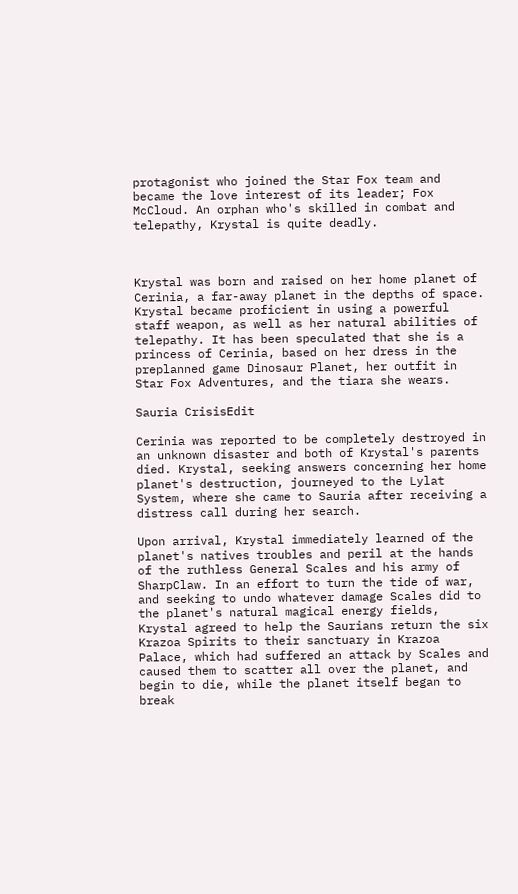protagonist who joined the Star Fox team and became the love interest of its leader; Fox McCloud. An orphan who's skilled in combat and telepathy, Krystal is quite deadly.



Krystal was born and raised on her home planet of Cerinia, a far-away planet in the depths of space. Krystal became proficient in using a powerful staff weapon, as well as her natural abilities of telepathy. It has been speculated that she is a princess of Cerinia, based on her dress in the preplanned game Dinosaur Planet, her outfit in Star Fox Adventures, and the tiara she wears.

Sauria CrisisEdit

Cerinia was reported to be completely destroyed in an unknown disaster and both of Krystal's parents died. Krystal, seeking answers concerning her home planet's destruction, journeyed to the Lylat System, where she came to Sauria after receiving a distress call during her search.

Upon arrival, Krystal immediately learned of the planet's natives troubles and peril at the hands of the ruthless General Scales and his army of SharpClaw. In an effort to turn the tide of war, and seeking to undo whatever damage Scales did to the planet's natural magical energy fields, Krystal agreed to help the Saurians return the six Krazoa Spirits to their sanctuary in Krazoa Palace, which had suffered an attack by Scales and caused them to scatter all over the planet, and begin to die, while the planet itself began to break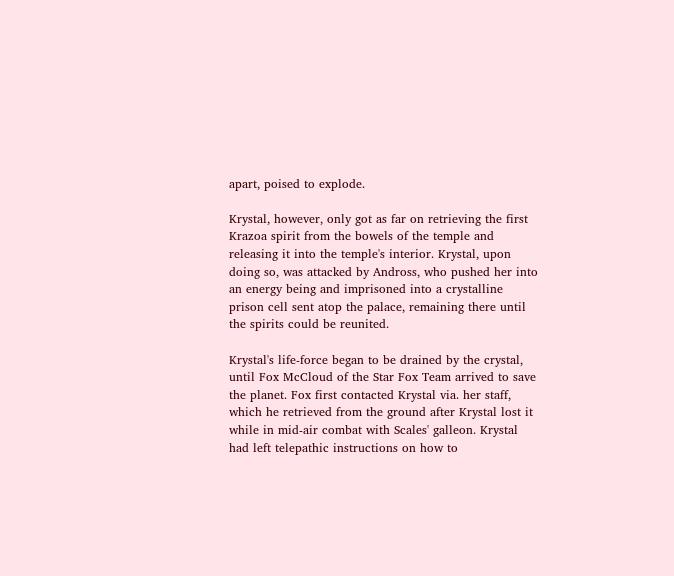apart, poised to explode.

Krystal, however, only got as far on retrieving the first Krazoa spirit from the bowels of the temple and releasing it into the temple's interior. Krystal, upon doing so, was attacked by Andross, who pushed her into an energy being and imprisoned into a crystalline prison cell sent atop the palace, remaining there until the spirits could be reunited.

Krystal's life-force began to be drained by the crystal, until Fox McCloud of the Star Fox Team arrived to save the planet. Fox first contacted Krystal via. her staff, which he retrieved from the ground after Krystal lost it while in mid-air combat with Scales' galleon. Krystal had left telepathic instructions on how to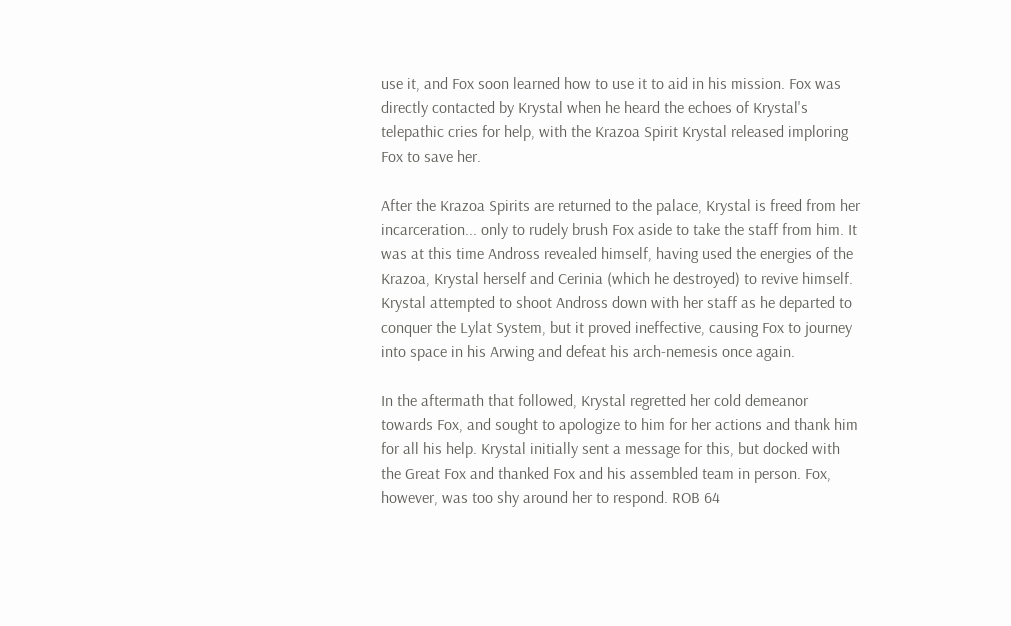use it, and Fox soon learned how to use it to aid in his mission. Fox was directly contacted by Krystal when he heard the echoes of Krystal's telepathic cries for help, with the Krazoa Spirit Krystal released imploring Fox to save her.

After the Krazoa Spirits are returned to the palace, Krystal is freed from her incarceration... only to rudely brush Fox aside to take the staff from him. It was at this time Andross revealed himself, having used the energies of the Krazoa, Krystal herself and Cerinia (which he destroyed) to revive himself. Krystal attempted to shoot Andross down with her staff as he departed to conquer the Lylat System, but it proved ineffective, causing Fox to journey into space in his Arwing and defeat his arch-nemesis once again.

In the aftermath that followed, Krystal regretted her cold demeanor towards Fox, and sought to apologize to him for her actions and thank him for all his help. Krystal initially sent a message for this, but docked with the Great Fox and thanked Fox and his assembled team in person. Fox, however, was too shy around her to respond. ROB 64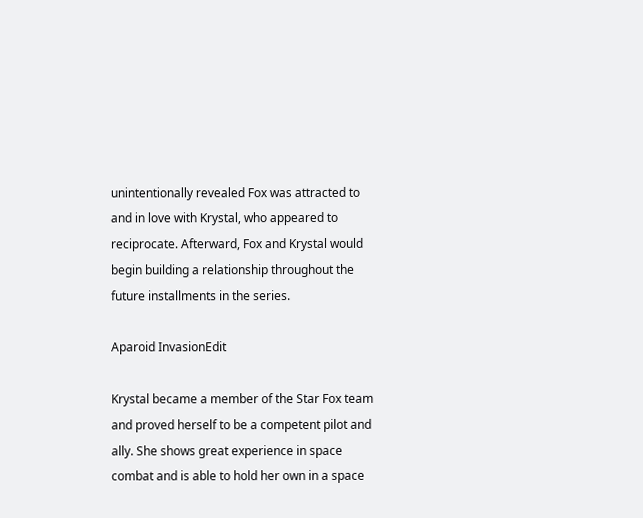unintentionally revealed Fox was attracted to and in love with Krystal, who appeared to reciprocate. Afterward, Fox and Krystal would begin building a relationship throughout the future installments in the series.

Aparoid InvasionEdit

Krystal became a member of the Star Fox team and proved herself to be a competent pilot and ally. She shows great experience in space combat and is able to hold her own in a space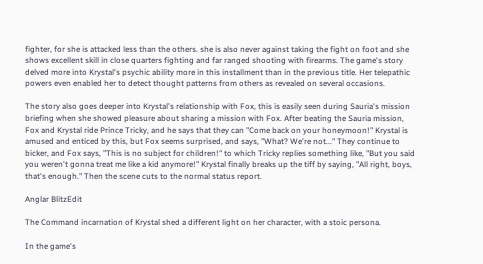fighter, for she is attacked less than the others. she is also never against taking the fight on foot and she shows excellent skill in close quarters fighting and far ranged shooting with firearms. The game's story delved more into Krystal's psychic ability more in this installment than in the previous title. Her telepathic powers even enabled her to detect thought patterns from others as revealed on several occasions.

The story also goes deeper into Krystal's relationship with Fox, this is easily seen during Sauria's mission briefing when she showed pleasure about sharing a mission with Fox. After beating the Sauria mission, Fox and Krystal ride Prince Tricky, and he says that they can "Come back on your honeymoon!" Krystal is amused and enticed by this, but Fox seems surprised, and says, "What? We're not..." They continue to bicker, and Fox says, "This is no subject for children!" to which Tricky replies something like, "But you said you weren't gonna treat me like a kid anymore!" Krystal finally breaks up the tiff by saying, "All right, boys, that's enough." Then the scene cuts to the normal status report.

Anglar BlitzEdit

The Command incarnation of Krystal shed a different light on her character, with a stoic persona.

In the game's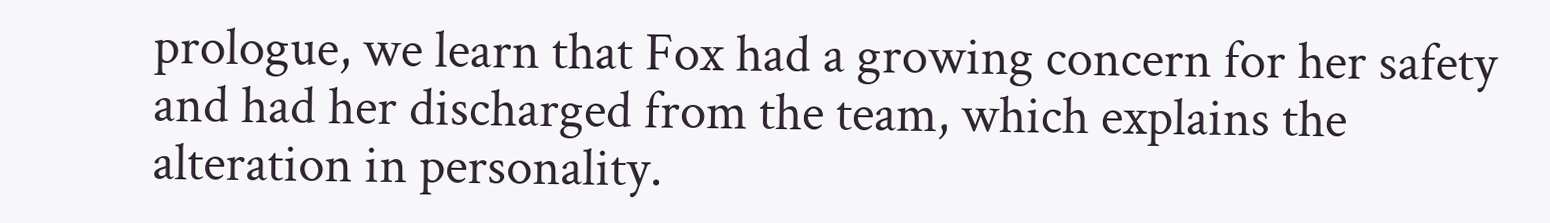prologue, we learn that Fox had a growing concern for her safety and had her discharged from the team, which explains the alteration in personality.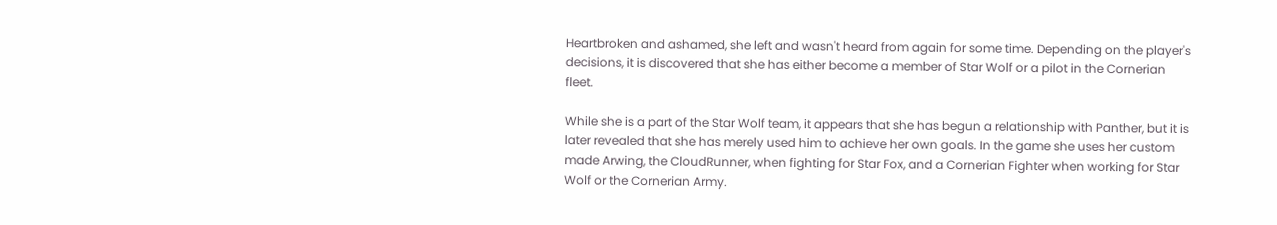Heartbroken and ashamed, she left and wasn't heard from again for some time. Depending on the player's decisions, it is discovered that she has either become a member of Star Wolf or a pilot in the Cornerian fleet.

While she is a part of the Star Wolf team, it appears that she has begun a relationship with Panther, but it is later revealed that she has merely used him to achieve her own goals. In the game she uses her custom made Arwing, the CloudRunner, when fighting for Star Fox, and a Cornerian Fighter when working for Star Wolf or the Cornerian Army.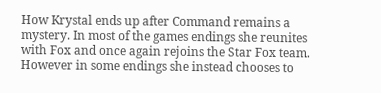How Krystal ends up after Command remains a mystery. In most of the games endings she reunites with Fox and once again rejoins the Star Fox team. However in some endings she instead chooses to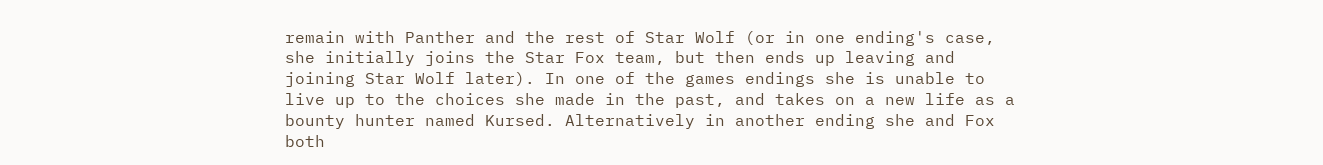remain with Panther and the rest of Star Wolf (or in one ending's case, she initially joins the Star Fox team, but then ends up leaving and joining Star Wolf later). In one of the games endings she is unable to live up to the choices she made in the past, and takes on a new life as a bounty hunter named Kursed. Alternatively in another ending she and Fox both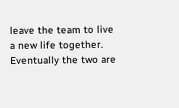leave the team to live a new life together. Eventually the two are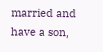married and have a son,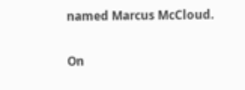named Marcus McCloud.

On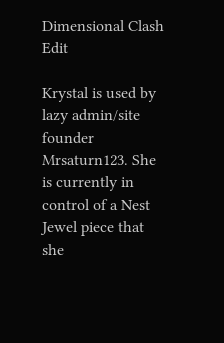Dimensional Clash Edit

Krystal is used by lazy admin/site founder Mrsaturn123. She is currently in control of a Nest Jewel piece that she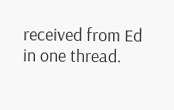received from Ed in one thread.